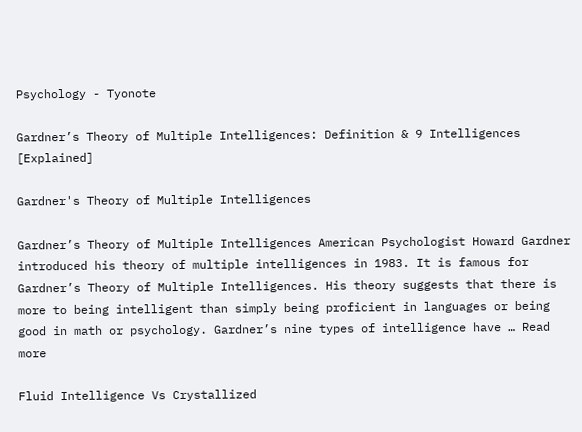Psychology - Tyonote

Gardner’s Theory of Multiple Intelligences: Definition & 9 Intelligences [Explained]

Gardner's Theory of Multiple Intelligences

Gardner’s Theory of Multiple Intelligences American Psychologist Howard Gardner introduced his theory of multiple intelligences in 1983. It is famous for Gardner’s Theory of Multiple Intelligences. His theory suggests that there is more to being intelligent than simply being proficient in languages or being good in math or psychology. Gardner’s nine types of intelligence have … Read more

Fluid Intelligence Vs Crystallized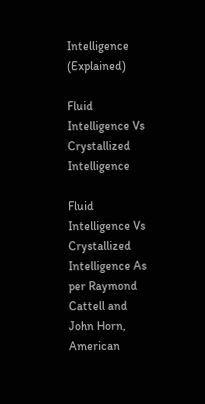Intelligence (Explained)

Fluid Intelligence Vs Crystallized Intelligence

Fluid Intelligence Vs Crystallized Intelligence As per Raymond Cattell and John Horn, American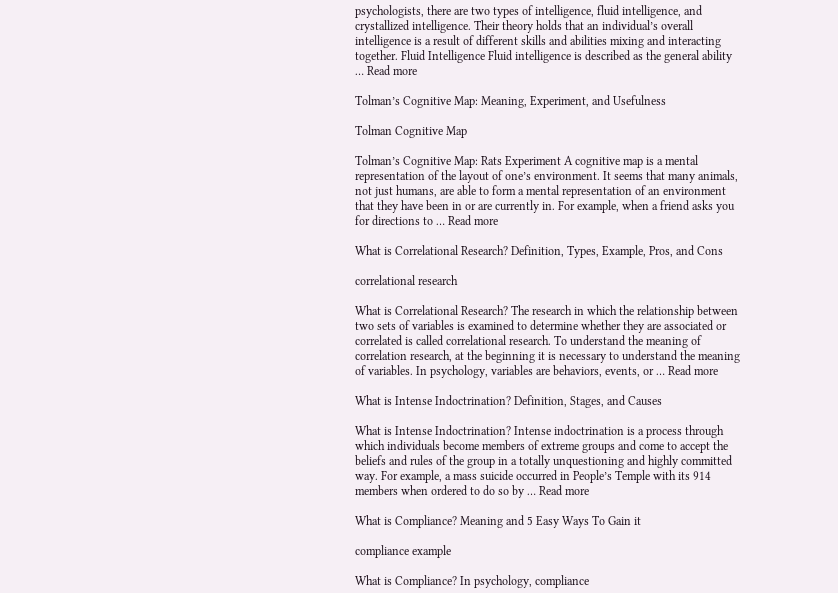psychologists, there are two types of intelligence, fluid intelligence, and crystallized intelligence. Their theory holds that an individual’s overall intelligence is a result of different skills and abilities mixing and interacting together. Fluid Intelligence Fluid intelligence is described as the general ability … Read more

Tolman’s Cognitive Map: Meaning, Experiment, and Usefulness

Tolman Cognitive Map

Tolman’s Cognitive Map: Rats Experiment A cognitive map is a mental representation of the layout of one’s environment. It seems that many animals, not just humans, are able to form a mental representation of an environment that they have been in or are currently in. For example, when a friend asks you for directions to … Read more

What is Correlational Research? Definition, Types, Example, Pros, and Cons

correlational research

What is Correlational Research? The research in which the relationship between two sets of variables is examined to determine whether they are associated or correlated is called correlational research. To understand the meaning of correlation research, at the beginning it is necessary to understand the meaning of variables. In psychology, variables are behaviors, events, or … Read more

What is Intense Indoctrination? Definition, Stages, and Causes

What is Intense Indoctrination? Intense indoctrination is a process through which individuals become members of extreme groups and come to accept the beliefs and rules of the group in a totally unquestioning and highly committed way. For example, a mass suicide occurred in People’s Temple with its 914 members when ordered to do so by … Read more

What is Compliance? Meaning and 5 Easy Ways To Gain it

compliance example

What is Compliance? In psychology, compliance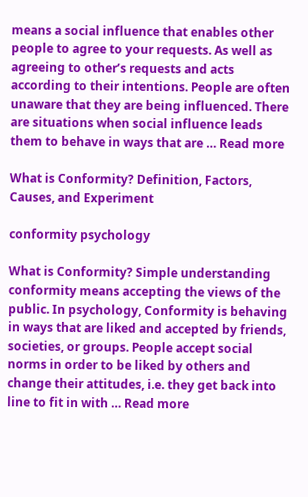means a social influence that enables other people to agree to your requests. As well as agreeing to other’s requests and acts according to their intentions. People are often unaware that they are being influenced. There are situations when social influence leads them to behave in ways that are … Read more

What is Conformity? Definition, Factors, Causes, and Experiment

conformity psychology

What is Conformity? Simple understanding conformity means accepting the views of the public. In psychology, Conformity is behaving in ways that are liked and accepted by friends, societies, or groups. People accept social norms in order to be liked by others and change their attitudes, i.e. they get back into line to fit in with … Read more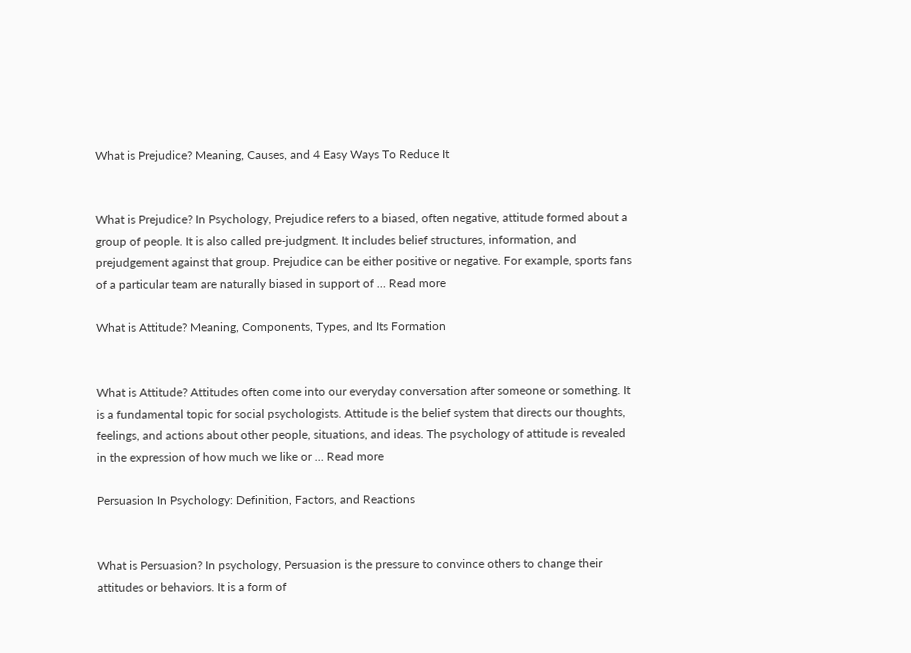What is Prejudice? Meaning, Causes, and 4 Easy Ways To Reduce It


What is Prejudice? In Psychology, Prejudice refers to a biased, often negative, attitude formed about a group of people. It is also called pre-judgment. It includes belief structures, information, and prejudgement against that group. Prejudice can be either positive or negative. For example, sports fans of a particular team are naturally biased in support of … Read more

What is Attitude? Meaning, Components, Types, and Its Formation


What is Attitude? Attitudes often come into our everyday conversation after someone or something. It is a fundamental topic for social psychologists. Attitude is the belief system that directs our thoughts, feelings, and actions about other people, situations, and ideas. The psychology of attitude is revealed in the expression of how much we like or … Read more

Persuasion In Psychology: Definition, Factors, and Reactions


What is Persuasion? In psychology, Persuasion is the pressure to convince others to change their attitudes or behaviors. It is a form of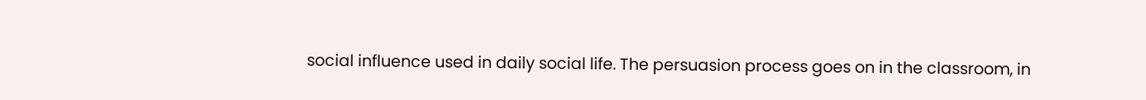social influence used in daily social life. The persuasion process goes on in the classroom, in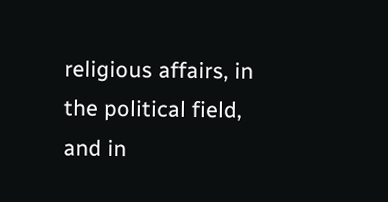religious affairs, in the political field, and in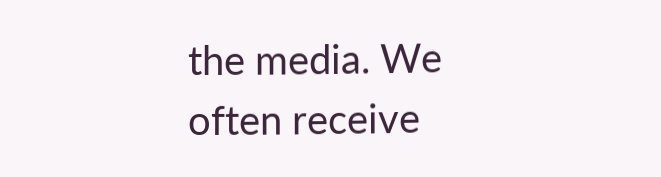the media. We often receive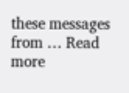these messages from … Read more